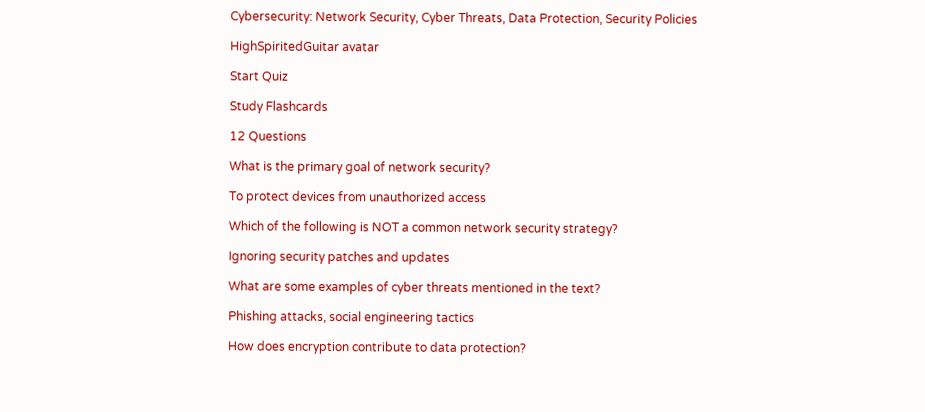Cybersecurity: Network Security, Cyber Threats, Data Protection, Security Policies

HighSpiritedGuitar avatar

Start Quiz

Study Flashcards

12 Questions

What is the primary goal of network security?

To protect devices from unauthorized access

Which of the following is NOT a common network security strategy?

Ignoring security patches and updates

What are some examples of cyber threats mentioned in the text?

Phishing attacks, social engineering tactics

How does encryption contribute to data protection?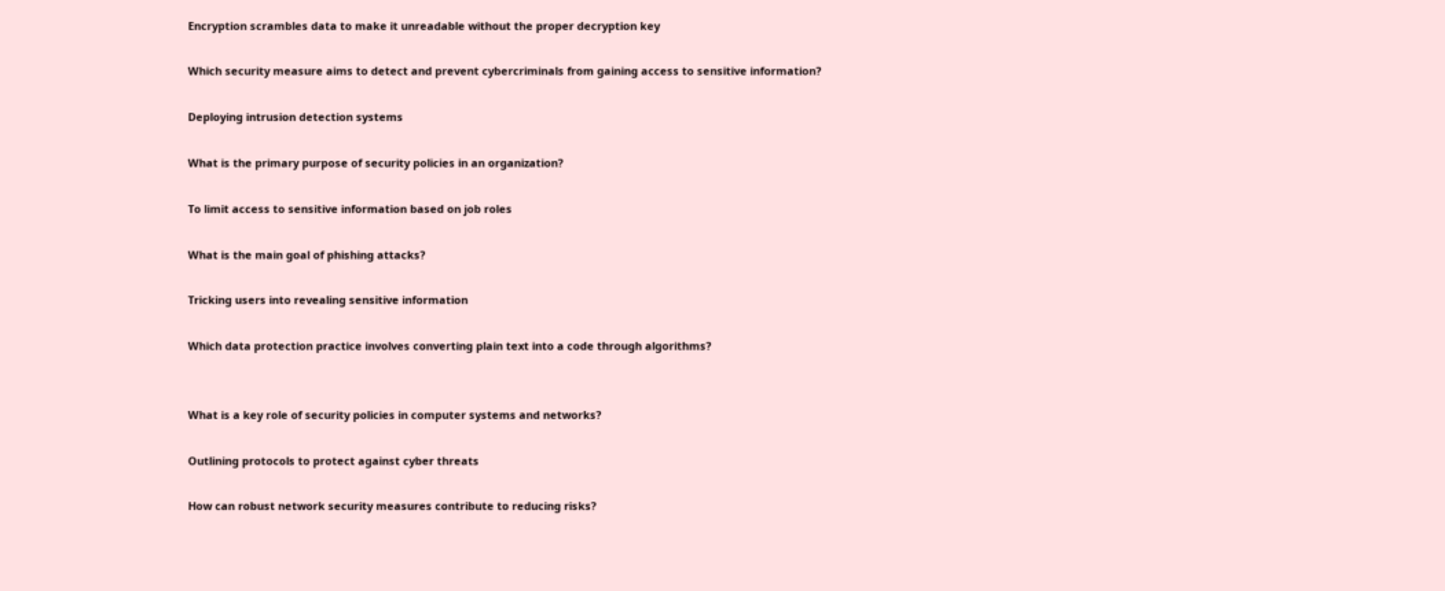Encryption scrambles data to make it unreadable without the proper decryption key

Which security measure aims to detect and prevent cybercriminals from gaining access to sensitive information?

Deploying intrusion detection systems

What is the primary purpose of security policies in an organization?

To limit access to sensitive information based on job roles

What is the main goal of phishing attacks?

Tricking users into revealing sensitive information

Which data protection practice involves converting plain text into a code through algorithms?


What is a key role of security policies in computer systems and networks?

Outlining protocols to protect against cyber threats

How can robust network security measures contribute to reducing risks?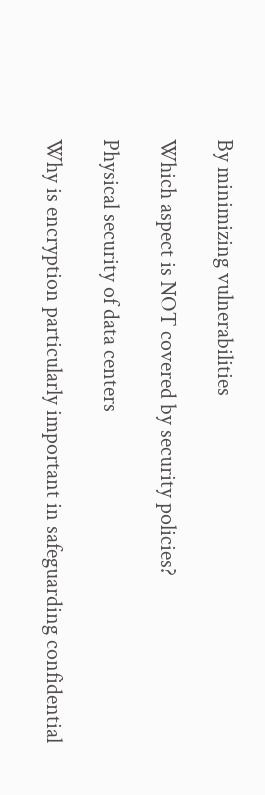By minimizing vulnerabilities

Which aspect is NOT covered by security policies?

Physical security of data centers

Why is encryption particularly important in safeguarding confidential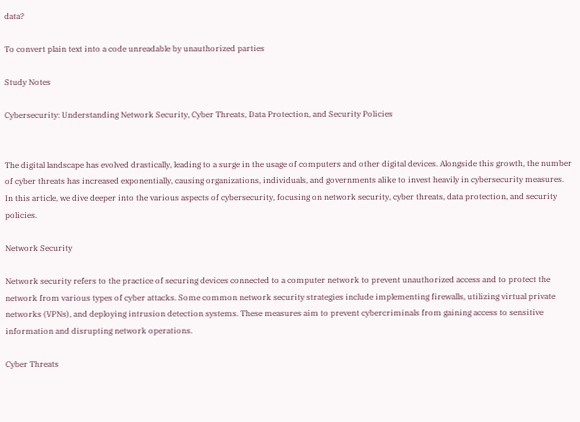data?

To convert plain text into a code unreadable by unauthorized parties

Study Notes

Cybersecurity: Understanding Network Security, Cyber Threats, Data Protection, and Security Policies


The digital landscape has evolved drastically, leading to a surge in the usage of computers and other digital devices. Alongside this growth, the number of cyber threats has increased exponentially, causing organizations, individuals, and governments alike to invest heavily in cybersecurity measures. In this article, we dive deeper into the various aspects of cybersecurity, focusing on network security, cyber threats, data protection, and security policies.

Network Security

Network security refers to the practice of securing devices connected to a computer network to prevent unauthorized access and to protect the network from various types of cyber attacks. Some common network security strategies include implementing firewalls, utilizing virtual private networks (VPNs), and deploying intrusion detection systems. These measures aim to prevent cybercriminals from gaining access to sensitive information and disrupting network operations.

Cyber Threats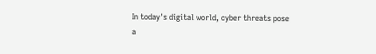In today's digital world, cyber threats pose a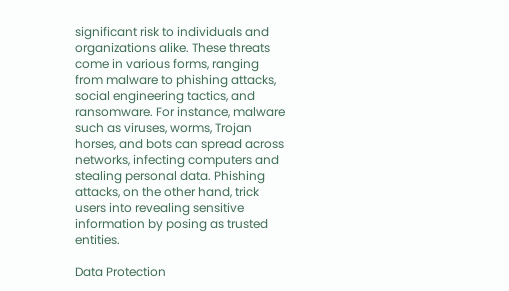significant risk to individuals and organizations alike. These threats come in various forms, ranging from malware to phishing attacks, social engineering tactics, and ransomware. For instance, malware such as viruses, worms, Trojan horses, and bots can spread across networks, infecting computers and stealing personal data. Phishing attacks, on the other hand, trick users into revealing sensitive information by posing as trusted entities.

Data Protection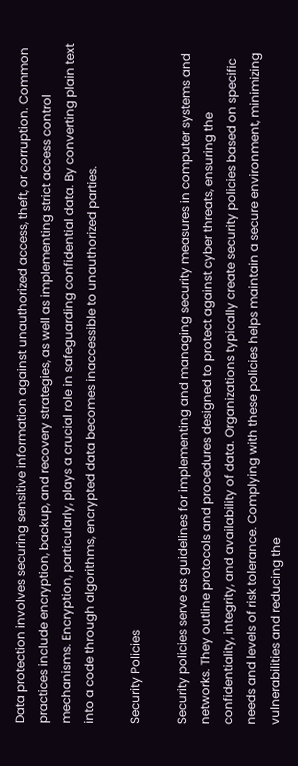Data protection involves securing sensitive information against unauthorized access, theft, or corruption. Common practices include encryption, backup, and recovery strategies, as well as implementing strict access control mechanisms. Encryption, particularly, plays a crucial role in safeguarding confidential data. By converting plain text into a code through algorithms, encrypted data becomes inaccessible to unauthorized parties.

Security Policies

Security policies serve as guidelines for implementing and managing security measures in computer systems and networks. They outline protocols and procedures designed to protect against cyber threats, ensuring the confidentiality, integrity, and availability of data. Organizations typically create security policies based on specific needs and levels of risk tolerance. Complying with these policies helps maintain a secure environment, minimizing vulnerabilities and reducing the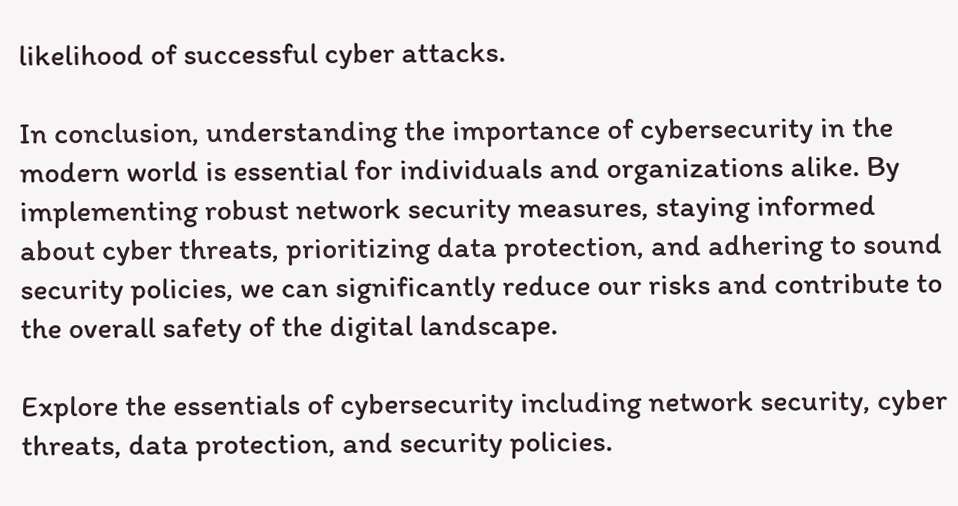likelihood of successful cyber attacks.

In conclusion, understanding the importance of cybersecurity in the modern world is essential for individuals and organizations alike. By implementing robust network security measures, staying informed about cyber threats, prioritizing data protection, and adhering to sound security policies, we can significantly reduce our risks and contribute to the overall safety of the digital landscape.

Explore the essentials of cybersecurity including network security, cyber threats, data protection, and security policies.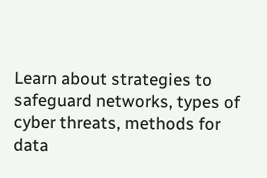Learn about strategies to safeguard networks, types of cyber threats, methods for data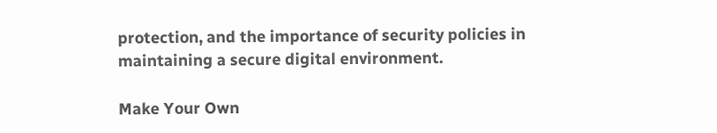protection, and the importance of security policies in maintaining a secure digital environment.

Make Your Own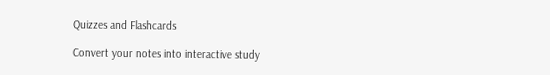Quizzes and Flashcards

Convert your notes into interactive study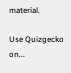material.

Use Quizgecko on...